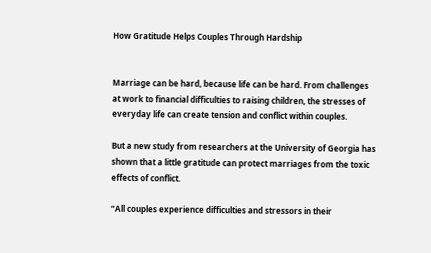How Gratitude Helps Couples Through Hardship


Marriage can be hard, because life can be hard. From challenges at work to financial difficulties to raising children, the stresses of everyday life can create tension and conflict within couples.

But a new study from researchers at the University of Georgia has shown that a little gratitude can protect marriages from the toxic effects of conflict.

“All couples experience difficulties and stressors in their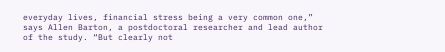everyday lives, financial stress being a very common one,” says Allen Barton, a postdoctoral researcher and lead author of the study. “But clearly not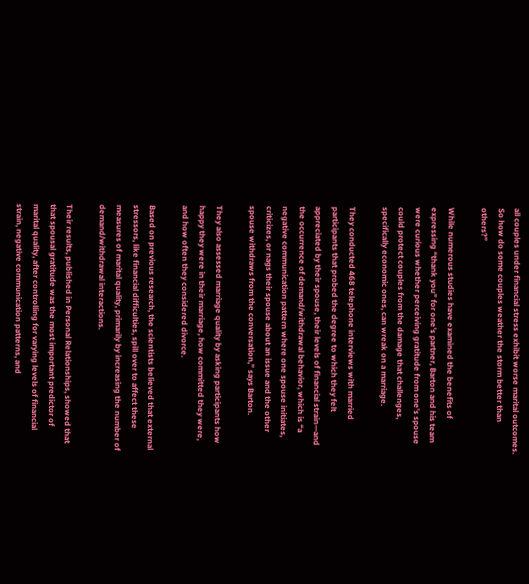all couples under financial stress exhibit worse marital outcomes. So how do some couples weather the storm better than others?”

While numerous studies have examined the benefits of expressing “thank you” for one’s partner, Barton and his team were curious whether perceiving gratitude from one’s spouse could protect couples from the damage that challenges, specifically economic ones, can wreak on a marriage.

They conducted 468 telephone interviews with married participants that probed the degree to which they felt appreciated by their spouse, their levels of financial strain—and the occurrence of demand/withdrawal behavior, which is “a negative communication pattern where one spouse initiates, criticizes, or nags their spouse about an issue and the other spouse withdraws from the conversation,” says Barton.

They also assessed marriage quality by asking participants how happy they were in their marriage, how committed they were, and how often they considered divorce.

Based on previous research, the scientists believed that external stressors, like financial difficulties, spill over to affect these measures of marital quality, primarily by increasing the number of demand/withdrawal interactions.

Their results, published in Personal Relationships, showed that that spousal gratitude was the most important predictor of marital quality, after controlling for varying levels of financial strain, negative communication patterns, and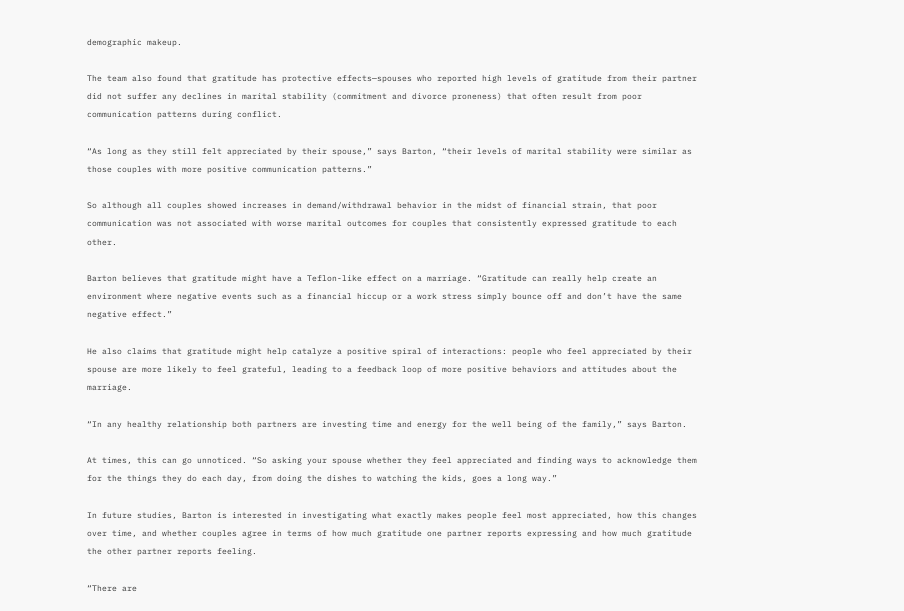demographic makeup.

The team also found that gratitude has protective effects—spouses who reported high levels of gratitude from their partner did not suffer any declines in marital stability (commitment and divorce proneness) that often result from poor communication patterns during conflict.

“As long as they still felt appreciated by their spouse,” says Barton, “their levels of marital stability were similar as those couples with more positive communication patterns.”

So although all couples showed increases in demand/withdrawal behavior in the midst of financial strain, that poor communication was not associated with worse marital outcomes for couples that consistently expressed gratitude to each other.

Barton believes that gratitude might have a Teflon-like effect on a marriage. “Gratitude can really help create an environment where negative events such as a financial hiccup or a work stress simply bounce off and don’t have the same negative effect.”

He also claims that gratitude might help catalyze a positive spiral of interactions: people who feel appreciated by their spouse are more likely to feel grateful, leading to a feedback loop of more positive behaviors and attitudes about the marriage.

“In any healthy relationship both partners are investing time and energy for the well being of the family,” says Barton.

At times, this can go unnoticed. “So asking your spouse whether they feel appreciated and finding ways to acknowledge them for the things they do each day, from doing the dishes to watching the kids, goes a long way.”

In future studies, Barton is interested in investigating what exactly makes people feel most appreciated, how this changes over time, and whether couples agree in terms of how much gratitude one partner reports expressing and how much gratitude the other partner reports feeling.

“There are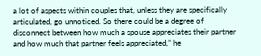a lot of aspects within couples that, unless they are specifically articulated, go unnoticed. So there could be a degree of disconnect between how much a spouse appreciates their partner and how much that partner feels appreciated,” he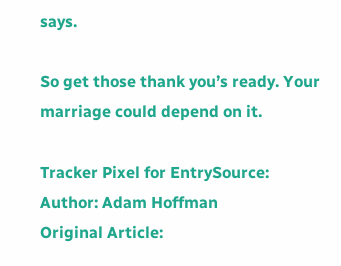says.

So get those thank you’s ready. Your marriage could depend on it.

Tracker Pixel for EntrySource:
Author: Adam Hoffman
Original Article: